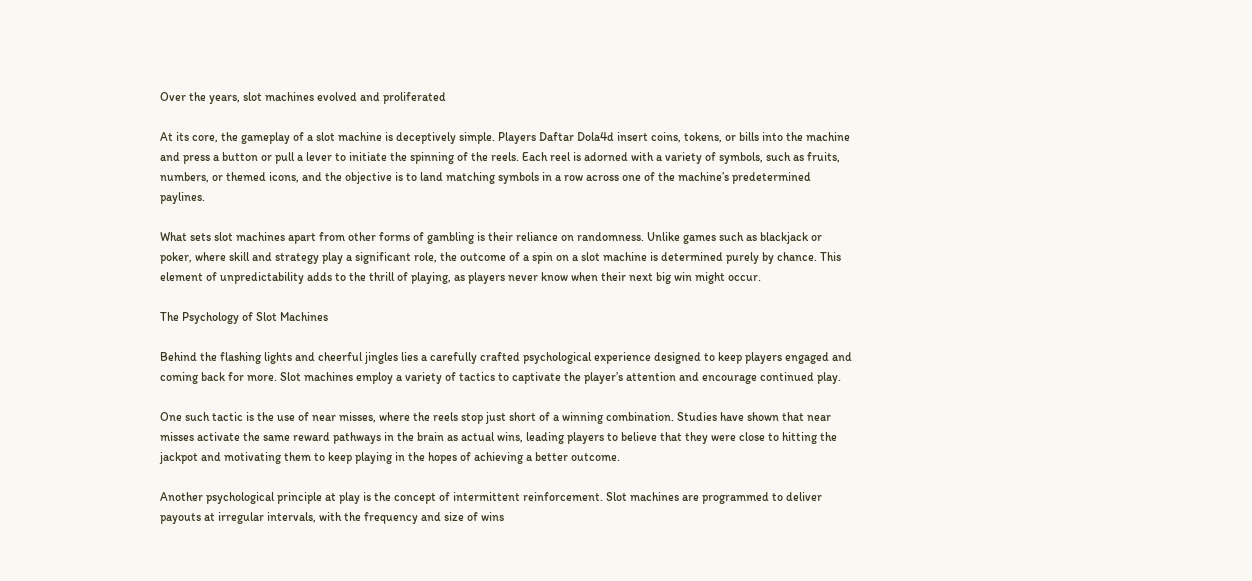Over the years, slot machines evolved and proliferated

At its core, the gameplay of a slot machine is deceptively simple. Players Daftar Dola4d insert coins, tokens, or bills into the machine and press a button or pull a lever to initiate the spinning of the reels. Each reel is adorned with a variety of symbols, such as fruits, numbers, or themed icons, and the objective is to land matching symbols in a row across one of the machine’s predetermined paylines.

What sets slot machines apart from other forms of gambling is their reliance on randomness. Unlike games such as blackjack or poker, where skill and strategy play a significant role, the outcome of a spin on a slot machine is determined purely by chance. This element of unpredictability adds to the thrill of playing, as players never know when their next big win might occur.

The Psychology of Slot Machines

Behind the flashing lights and cheerful jingles lies a carefully crafted psychological experience designed to keep players engaged and coming back for more. Slot machines employ a variety of tactics to captivate the player’s attention and encourage continued play.

One such tactic is the use of near misses, where the reels stop just short of a winning combination. Studies have shown that near misses activate the same reward pathways in the brain as actual wins, leading players to believe that they were close to hitting the jackpot and motivating them to keep playing in the hopes of achieving a better outcome.

Another psychological principle at play is the concept of intermittent reinforcement. Slot machines are programmed to deliver payouts at irregular intervals, with the frequency and size of wins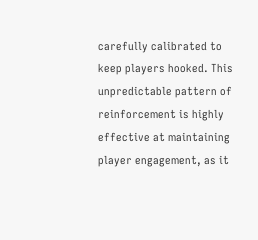carefully calibrated to keep players hooked. This unpredictable pattern of reinforcement is highly effective at maintaining player engagement, as it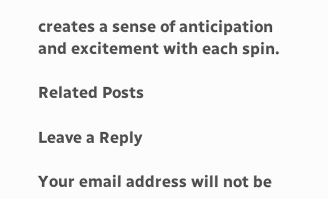creates a sense of anticipation and excitement with each spin.

Related Posts

Leave a Reply

Your email address will not be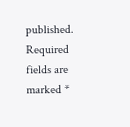published. Required fields are marked *